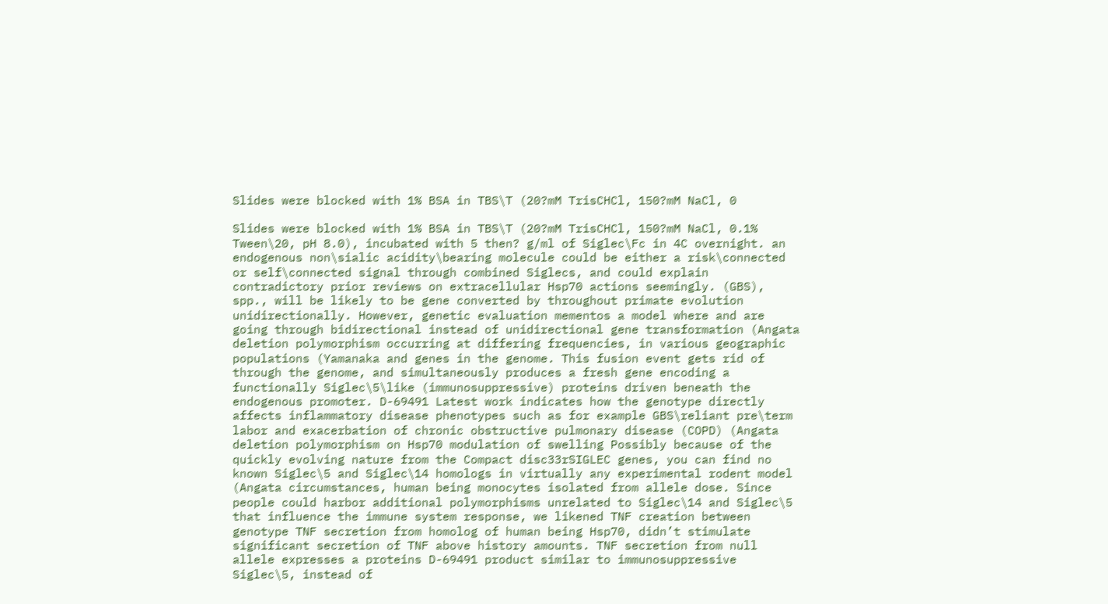Slides were blocked with 1% BSA in TBS\T (20?mM TrisCHCl, 150?mM NaCl, 0

Slides were blocked with 1% BSA in TBS\T (20?mM TrisCHCl, 150?mM NaCl, 0.1% Tween\20, pH 8.0), incubated with 5 then? g/ml of Siglec\Fc in 4C overnight. an endogenous non\sialic acidity\bearing molecule could be either a risk\connected or self\connected signal through combined Siglecs, and could explain contradictory prior reviews on extracellular Hsp70 actions seemingly. (GBS), spp., will be likely to be gene converted by throughout primate evolution unidirectionally. However, genetic evaluation mementos a model where and are going through bidirectional instead of unidirectional gene transformation (Angata deletion polymorphism occurring at differing frequencies, in various geographic populations (Yamanaka and genes in the genome. This fusion event gets rid of through the genome, and simultaneously produces a fresh gene encoding a functionally Siglec\5\like (immunosuppressive) proteins driven beneath the endogenous promoter. D-69491 Latest work indicates how the genotype directly affects inflammatory disease phenotypes such as for example GBS\reliant pre\term labor and exacerbation of chronic obstructive pulmonary disease (COPD) (Angata deletion polymorphism on Hsp70 modulation of swelling Possibly because of the quickly evolving nature from the Compact disc33rSIGLEC genes, you can find no known Siglec\5 and Siglec\14 homologs in virtually any experimental rodent model (Angata circumstances, human being monocytes isolated from allele dose. Since people could harbor additional polymorphisms unrelated to Siglec\14 and Siglec\5 that influence the immune system response, we likened TNF creation between genotype TNF secretion from homolog of human being Hsp70, didn’t stimulate significant secretion of TNF above history amounts. TNF secretion from null allele expresses a proteins D-69491 product similar to immunosuppressive Siglec\5, instead of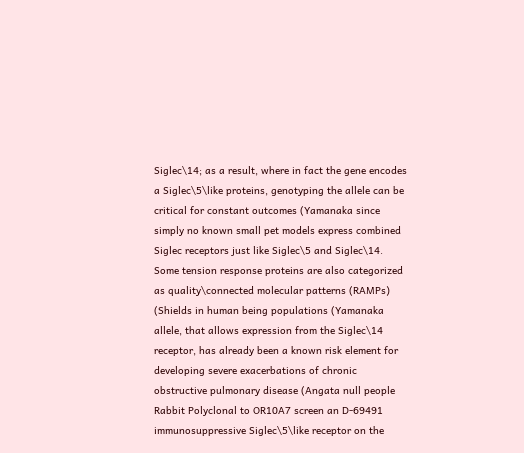Siglec\14; as a result, where in fact the gene encodes a Siglec\5\like proteins, genotyping the allele can be critical for constant outcomes (Yamanaka since simply no known small pet models express combined Siglec receptors just like Siglec\5 and Siglec\14. Some tension response proteins are also categorized as quality\connected molecular patterns (RAMPs) (Shields in human being populations (Yamanaka allele, that allows expression from the Siglec\14 receptor, has already been a known risk element for developing severe exacerbations of chronic obstructive pulmonary disease (Angata null people Rabbit Polyclonal to OR10A7 screen an D-69491 immunosuppressive Siglec\5\like receptor on the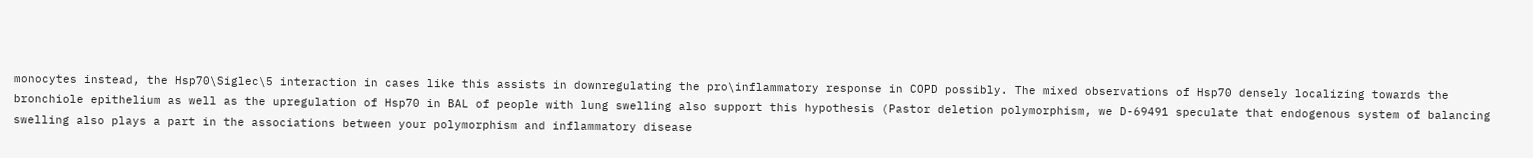monocytes instead, the Hsp70\Siglec\5 interaction in cases like this assists in downregulating the pro\inflammatory response in COPD possibly. The mixed observations of Hsp70 densely localizing towards the bronchiole epithelium as well as the upregulation of Hsp70 in BAL of people with lung swelling also support this hypothesis (Pastor deletion polymorphism, we D-69491 speculate that endogenous system of balancing swelling also plays a part in the associations between your polymorphism and inflammatory disease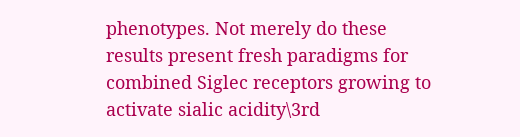phenotypes. Not merely do these results present fresh paradigms for combined Siglec receptors growing to activate sialic acidity\3rd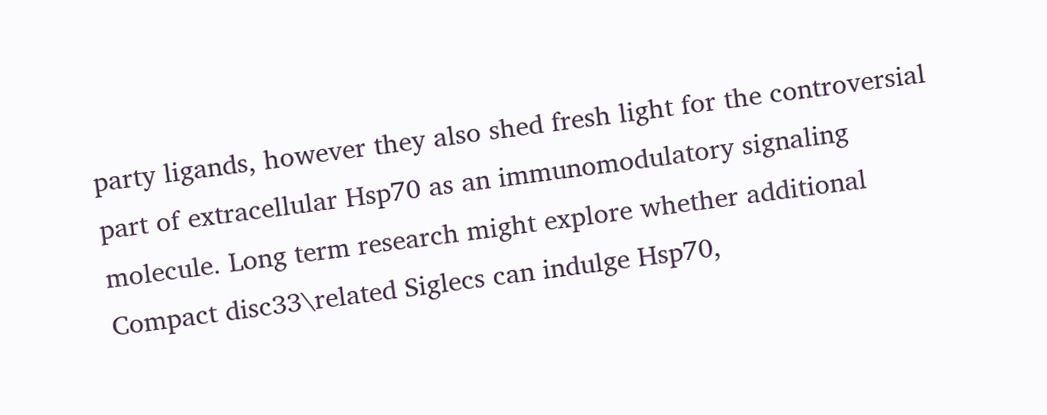party ligands, however they also shed fresh light for the controversial part of extracellular Hsp70 as an immunomodulatory signaling molecule. Long term research might explore whether additional Compact disc33\related Siglecs can indulge Hsp70,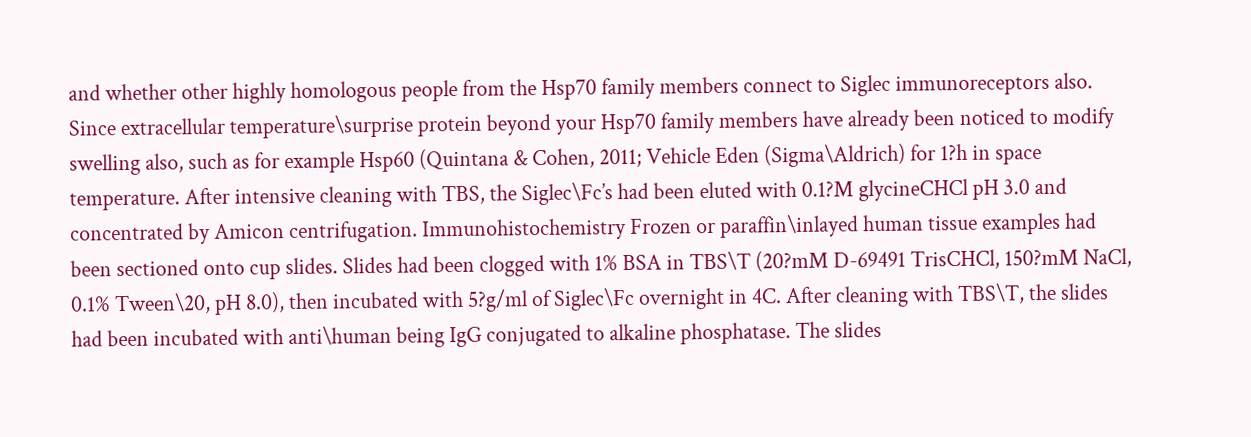and whether other highly homologous people from the Hsp70 family members connect to Siglec immunoreceptors also. Since extracellular temperature\surprise protein beyond your Hsp70 family members have already been noticed to modify swelling also, such as for example Hsp60 (Quintana & Cohen, 2011; Vehicle Eden (Sigma\Aldrich) for 1?h in space temperature. After intensive cleaning with TBS, the Siglec\Fc’s had been eluted with 0.1?M glycineCHCl pH 3.0 and concentrated by Amicon centrifugation. Immunohistochemistry Frozen or paraffin\inlayed human tissue examples had been sectioned onto cup slides. Slides had been clogged with 1% BSA in TBS\T (20?mM D-69491 TrisCHCl, 150?mM NaCl, 0.1% Tween\20, pH 8.0), then incubated with 5?g/ml of Siglec\Fc overnight in 4C. After cleaning with TBS\T, the slides had been incubated with anti\human being IgG conjugated to alkaline phosphatase. The slides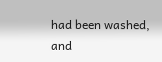had been washed, and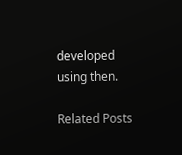developed using then.

Related Posts